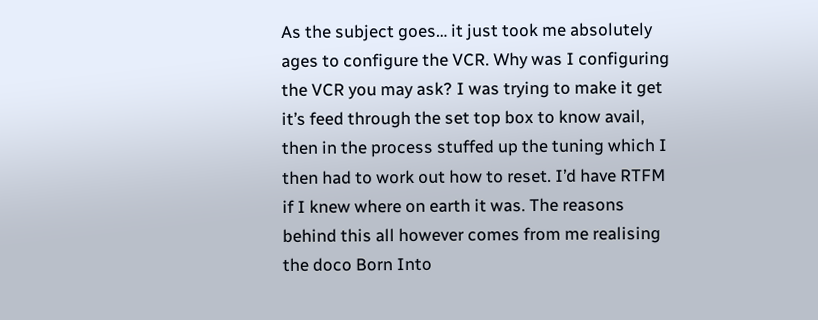As the subject goes… it just took me absolutely ages to configure the VCR. Why was I configuring the VCR you may ask? I was trying to make it get it’s feed through the set top box to know avail, then in the process stuffed up the tuning which I then had to work out how to reset. I’d have RTFM if I knew where on earth it was. The reasons behind this all however comes from me realising the doco Born Into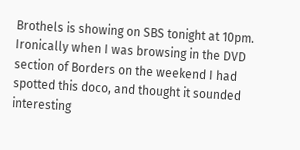Brothels is showing on SBS tonight at 10pm. Ironically when I was browsing in the DVD section of Borders on the weekend I had spotted this doco, and thought it sounded interesting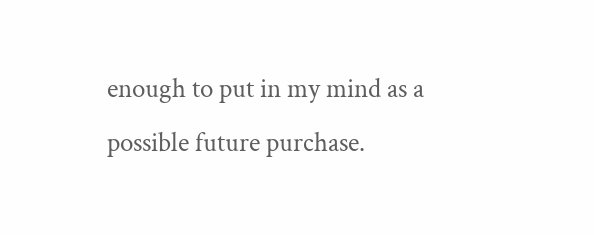enough to put in my mind as a possible future purchase.